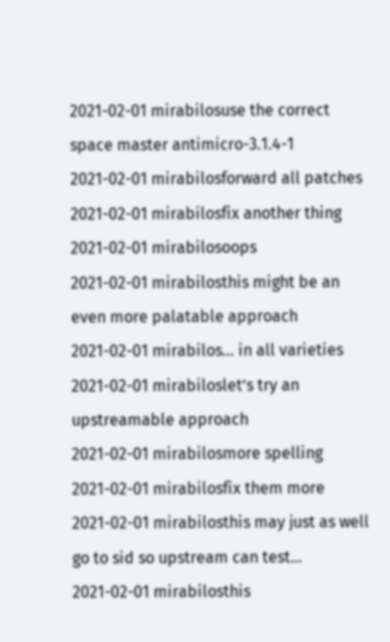2021-02-01 mirabilosuse the correct space master antimicro-3.1.4-1
2021-02-01 mirabilosforward all patches
2021-02-01 mirabilosfix another thing
2021-02-01 mirabilosoops
2021-02-01 mirabilosthis might be an even more palatable approach
2021-02-01 mirabilos… in all varieties
2021-02-01 mirabiloslet’s try an upstreamable approach
2021-02-01 mirabilosmore spelling
2021-02-01 mirabilosfix them more
2021-02-01 mirabilosthis may just as well go to sid so upstream can test...
2021-02-01 mirabilosthis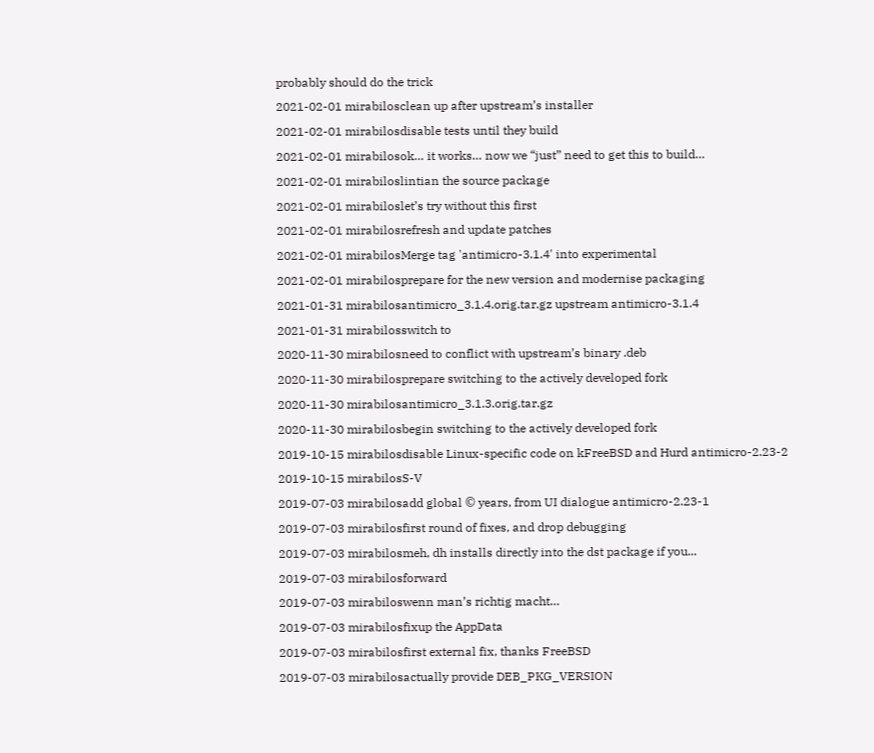probably should do the trick
2021-02-01 mirabilosclean up after upstream’s installer
2021-02-01 mirabilosdisable tests until they build
2021-02-01 mirabilosok… it works… now we “just” need to get this to build…
2021-02-01 mirabiloslintian the source package
2021-02-01 mirabiloslet’s try without this first
2021-02-01 mirabilosrefresh and update patches
2021-02-01 mirabilosMerge tag 'antimicro-3.1.4' into experimental
2021-02-01 mirabilosprepare for the new version and modernise packaging
2021-01-31 mirabilosantimicro_3.1.4.orig.tar.gz upstream antimicro-3.1.4
2021-01-31 mirabilosswitch to
2020-11-30 mirabilosneed to conflict with upstream’s binary .deb
2020-11-30 mirabilosprepare switching to the actively developed fork
2020-11-30 mirabilosantimicro_3.1.3.orig.tar.gz
2020-11-30 mirabilosbegin switching to the actively developed fork
2019-10-15 mirabilosdisable Linux-specific code on kFreeBSD and Hurd antimicro-2.23-2
2019-10-15 mirabilosS-V
2019-07-03 mirabilosadd global © years, from UI dialogue antimicro-2.23-1
2019-07-03 mirabilosfirst round of fixes, and drop debugging
2019-07-03 mirabilosmeh, dh installs directly into the dst package if you...
2019-07-03 mirabilosforward
2019-07-03 mirabiloswenn man’s richtig macht…
2019-07-03 mirabilosfixup the AppData
2019-07-03 mirabilosfirst external fix, thanks FreeBSD
2019-07-03 mirabilosactually provide DEB_PKG_VERSION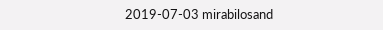2019-07-03 mirabilosand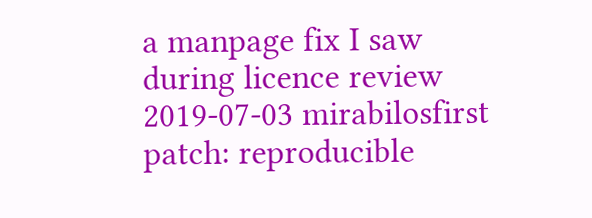a manpage fix I saw during licence review
2019-07-03 mirabilosfirst patch: reproducible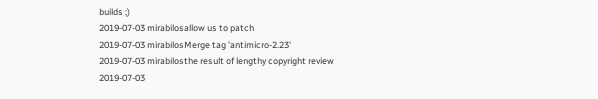builds ;)
2019-07-03 mirabilosallow us to patch
2019-07-03 mirabilosMerge tag 'antimicro-2.23'
2019-07-03 mirabilosthe result of lengthy copyright review
2019-07-03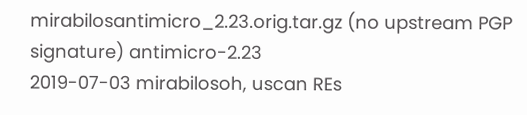mirabilosantimicro_2.23.orig.tar.gz (no upstream PGP signature) antimicro-2.23
2019-07-03 mirabilosoh, uscan REs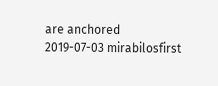are anchored
2019-07-03 mirabilosfirst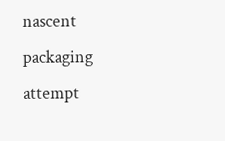nascent packaging attempt